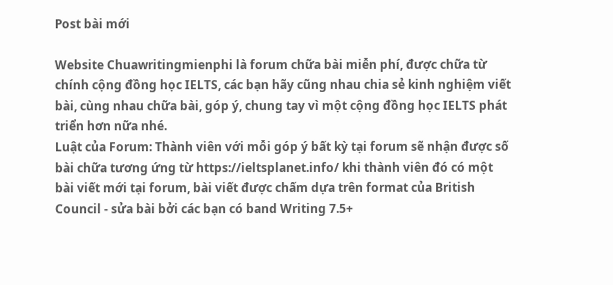Post bài mới

Website Chuawritingmienphi là forum chữa bài miễn phí, được chữa từ chính cộng đồng học IELTS, các bạn hãy cũng nhau chia sẻ kinh nghiệm viết bài, cùng nhau chữa bài, góp ý, chung tay vì một cộng đồng học IELTS phát triển hơn nữa nhé.
Luật của Forum: Thành viên với mỗi góp ý bất kỳ tại forum sẽ nhận được số bài chữa tương ứng từ https://ieltsplanet.info/ khi thành viên đó có một bài viết mới tại forum, bài viết được chấm dựa trên format của British Council - sửa bài bởi các bạn có band Writing 7.5+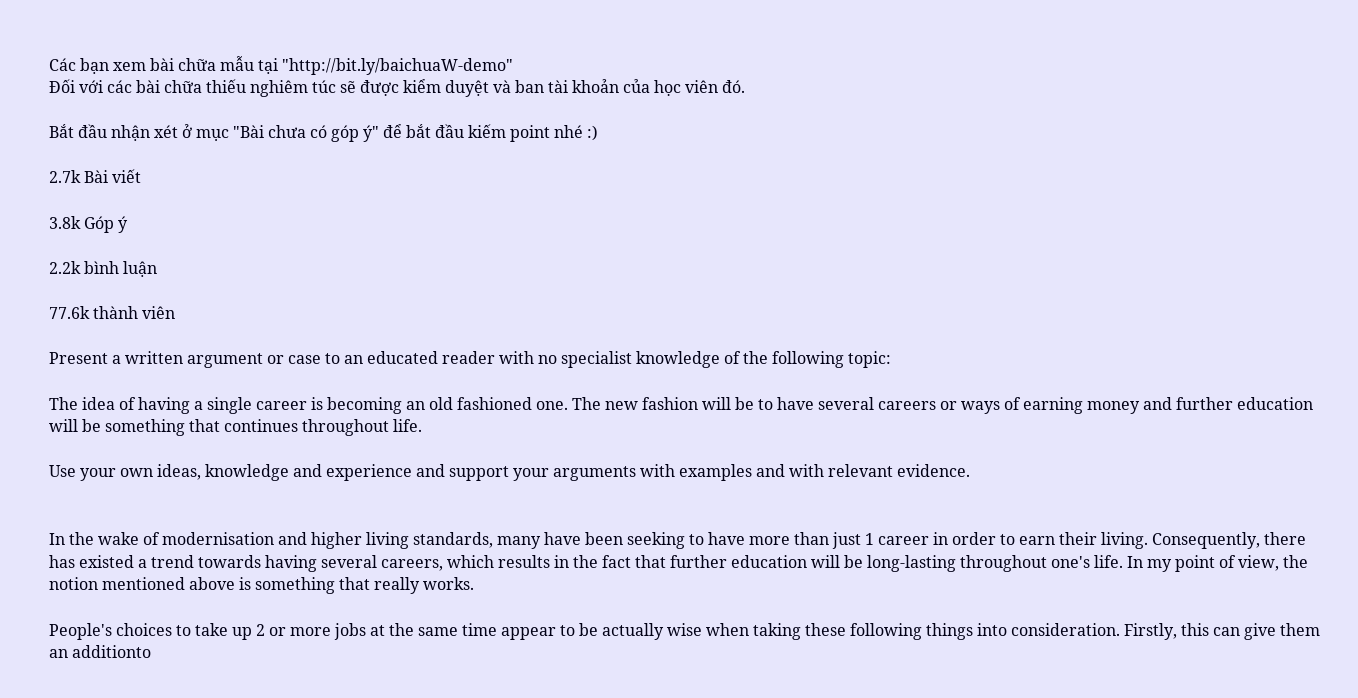Các bạn xem bài chữa mẫu tại "http://bit.ly/baichuaW-demo"
Đối với các bài chữa thiếu nghiêm túc sẽ được kiểm duyệt và ban tài khoản của học viên đó.

Bắt đầu nhận xét ở mục "Bài chưa có góp ý" để bắt đầu kiếm point nhé :)

2.7k Bài viết

3.8k Góp ý

2.2k bình luận

77.6k thành viên

Present a written argument or case to an educated reader with no specialist knowledge of the following topic:

The idea of having a single career is becoming an old fashioned one. The new fashion will be to have several careers or ways of earning money and further education will be something that continues throughout life.

Use your own ideas, knowledge and experience and support your arguments with examples and with relevant evidence.


In the wake of modernisation and higher living standards, many have been seeking to have more than just 1 career in order to earn their living. Consequently, there has existed a trend towards having several careers, which results in the fact that further education will be long-lasting throughout one's life. In my point of view, the notion mentioned above is something that really works.

People's choices to take up 2 or more jobs at the same time appear to be actually wise when taking these following things into consideration. Firstly, this can give them an additionto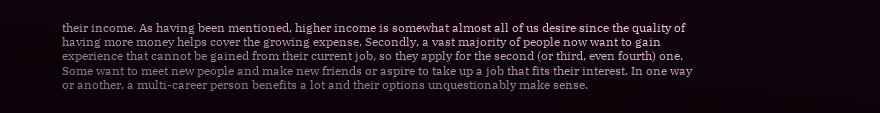their income. As having been mentioned, higher income is somewhat almost all of us desire since the quality of having more money helps cover the growing expense. Secondly, a vast majority of people now want to gain experience that cannot be gained from their current job, so they apply for the second (or third, even fourth) one. Some want to meet new people and make new friends or aspire to take up a job that fits their interest. In one way or another, a multi-career person benefits a lot and their options unquestionably make sense.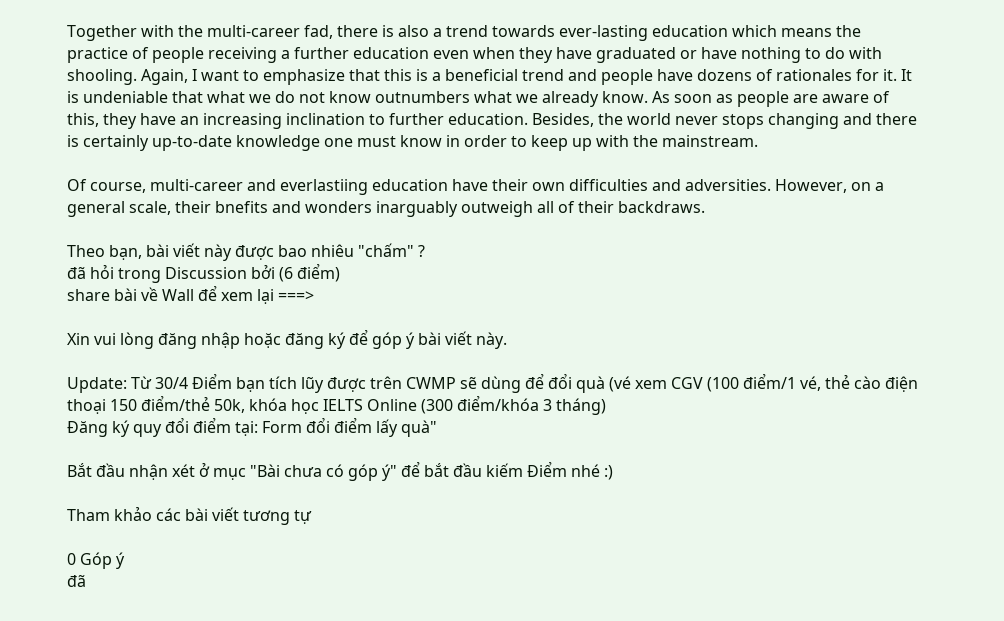Together with the multi-career fad, there is also a trend towards ever-lasting education which means the practice of people receiving a further education even when they have graduated or have nothing to do with shooling. Again, I want to emphasize that this is a beneficial trend and people have dozens of rationales for it. It is undeniable that what we do not know outnumbers what we already know. As soon as people are aware of this, they have an increasing inclination to further education. Besides, the world never stops changing and there is certainly up-to-date knowledge one must know in order to keep up with the mainstream.

Of course, multi-career and everlastiing education have their own difficulties and adversities. However, on a general scale, their bnefits and wonders inarguably outweigh all of their backdraws.

Theo bạn, bài viết này được bao nhiêu "chấm" ?
đã hỏi trong Discussion bởi (6 điểm)
share bài về Wall để xem lại ===>

Xin vui lòng đăng nhập hoặc đăng ký để góp ý bài viết này.

Update: Từ 30/4 Điểm bạn tích lũy được trên CWMP sẽ dùng để đổi quà (vé xem CGV (100 điểm/1 vé, thẻ cào điện thoại 150 điểm/thẻ 50k, khóa học IELTS Online (300 điểm/khóa 3 tháng)
Đăng ký quy đổi điểm tại: Form đổi điểm lấy quà"

Bắt đầu nhận xét ở mục "Bài chưa có góp ý" để bắt đầu kiếm Điểm nhé :)

Tham khảo các bài viết tương tự

0 Góp ý
đã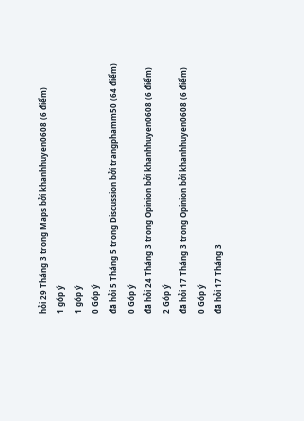hỏi 29 Tháng 3 trong Maps bởi khanhhuyen0608 (6 điểm)
1 góp ý
1 góp ý
0 Góp ý
đã hỏi 5 Tháng 5 trong Discussion bởi trangphamm50 (64 điểm)
0 Góp ý
đã hỏi 24 Tháng 3 trong Opinion bởi khanhhuyen0608 (6 điểm)
2 Góp ý
đã hỏi 17 Tháng 3 trong Opinion bởi khanhhuyen0608 (6 điểm)
0 Góp ý
đã hỏi 17 Tháng 3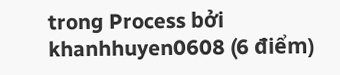trong Process bởi khanhhuyen0608 (6 điểm)